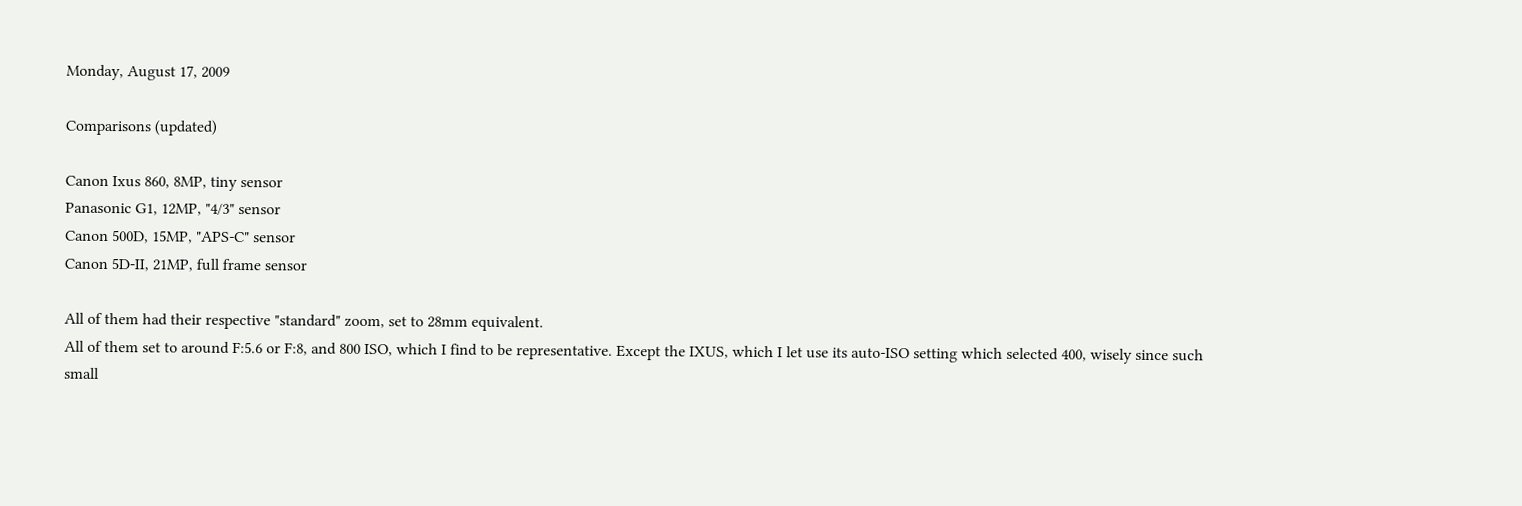Monday, August 17, 2009

Comparisons (updated)

Canon Ixus 860, 8MP, tiny sensor
Panasonic G1, 12MP, "4/3" sensor
Canon 500D, 15MP, "APS-C" sensor
Canon 5D-II, 21MP, full frame sensor

All of them had their respective "standard" zoom, set to 28mm equivalent.
All of them set to around F:5.6 or F:8, and 800 ISO, which I find to be representative. Except the IXUS, which I let use its auto-ISO setting which selected 400, wisely since such small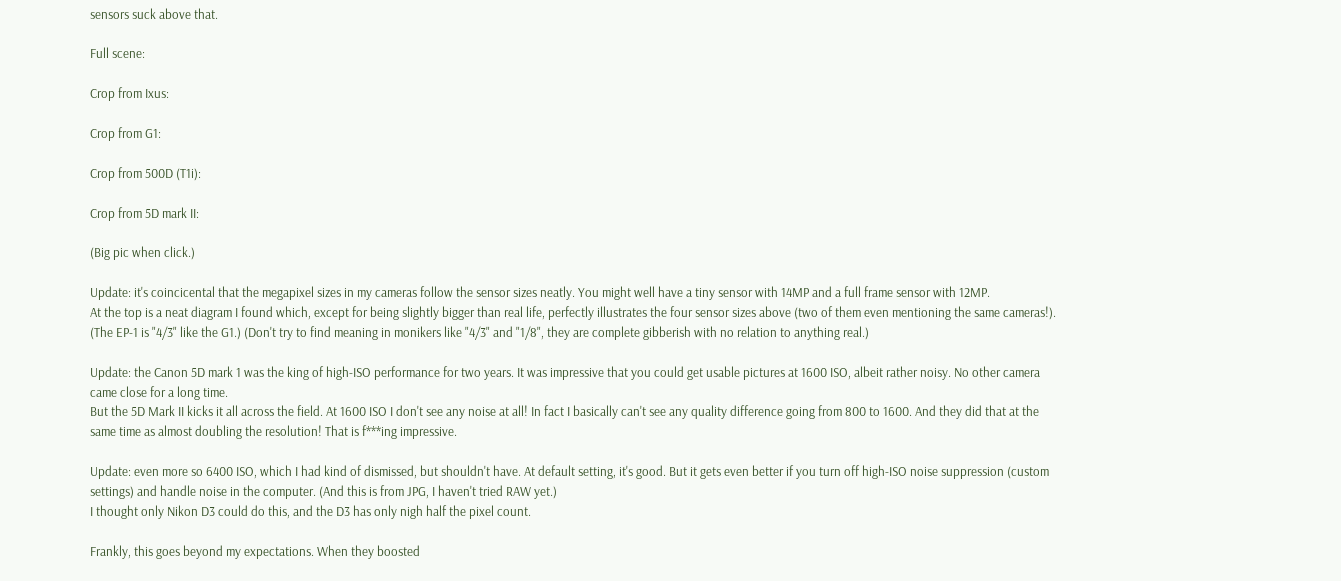sensors suck above that.

Full scene:

Crop from Ixus:

Crop from G1:

Crop from 500D (T1i):

Crop from 5D mark II:

(Big pic when click.)

Update: it's coincicental that the megapixel sizes in my cameras follow the sensor sizes neatly. You might well have a tiny sensor with 14MP and a full frame sensor with 12MP.
At the top is a neat diagram I found which, except for being slightly bigger than real life, perfectly illustrates the four sensor sizes above (two of them even mentioning the same cameras!). (The EP-1 is "4/3" like the G1.) (Don't try to find meaning in monikers like "4/3" and "1/8", they are complete gibberish with no relation to anything real.)

Update: the Canon 5D mark 1 was the king of high-ISO performance for two years. It was impressive that you could get usable pictures at 1600 ISO, albeit rather noisy. No other camera came close for a long time.
But the 5D Mark II kicks it all across the field. At 1600 ISO I don't see any noise at all! In fact I basically can't see any quality difference going from 800 to 1600. And they did that at the same time as almost doubling the resolution! That is f***ing impressive.

Update: even more so 6400 ISO, which I had kind of dismissed, but shouldn't have. At default setting, it's good. But it gets even better if you turn off high-ISO noise suppression (custom settings) and handle noise in the computer. (And this is from JPG, I haven't tried RAW yet.)
I thought only Nikon D3 could do this, and the D3 has only nigh half the pixel count.

Frankly, this goes beyond my expectations. When they boosted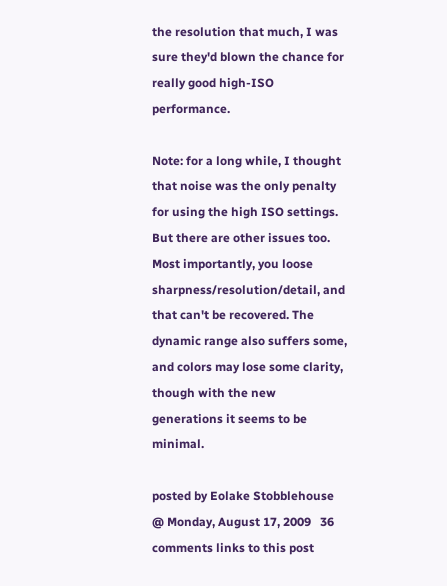the resolution that much, I was sure they'd blown the chance for really good high-ISO performance.

Note: for a long while, I thought that noise was the only penalty for using the high ISO settings. But there are other issues too. Most importantly, you loose sharpness/resolution/detail, and that can't be recovered. The dynamic range also suffers some, and colors may lose some clarity, though with the new generations it seems to be minimal.

posted by Eolake Stobblehouse @ Monday, August 17, 2009   36 comments links to this post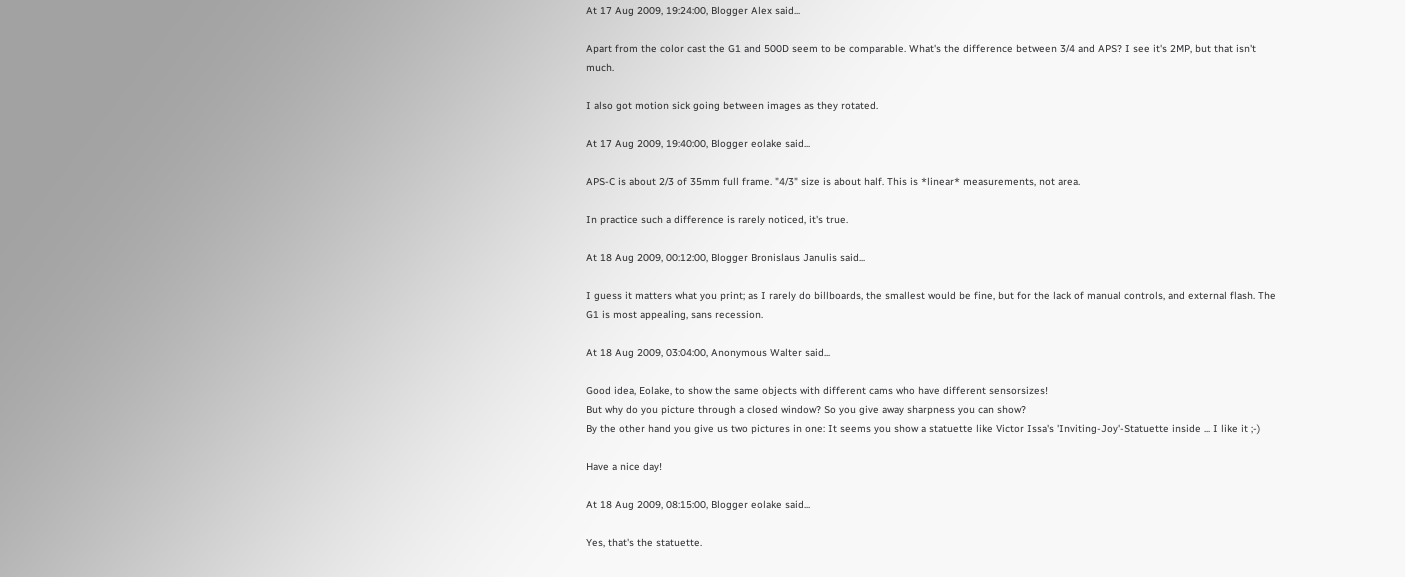At 17 Aug 2009, 19:24:00, Blogger Alex said...

Apart from the color cast the G1 and 500D seem to be comparable. What's the difference between 3/4 and APS? I see it's 2MP, but that isn't much.

I also got motion sick going between images as they rotated.

At 17 Aug 2009, 19:40:00, Blogger eolake said...

APS-C is about 2/3 of 35mm full frame. "4/3" size is about half. This is *linear* measurements, not area.

In practice such a difference is rarely noticed, it's true.

At 18 Aug 2009, 00:12:00, Blogger Bronislaus Janulis said...

I guess it matters what you print; as I rarely do billboards, the smallest would be fine, but for the lack of manual controls, and external flash. The G1 is most appealing, sans recession.

At 18 Aug 2009, 03:04:00, Anonymous Walter said...

Good idea, Eolake, to show the same objects with different cams who have different sensorsizes!
But why do you picture through a closed window? So you give away sharpness you can show?
By the other hand you give us two pictures in one: It seems you show a statuette like Victor Issa's 'Inviting-Joy'-Statuette inside ... I like it ;-)

Have a nice day!

At 18 Aug 2009, 08:15:00, Blogger eolake said...

Yes, that's the statuette.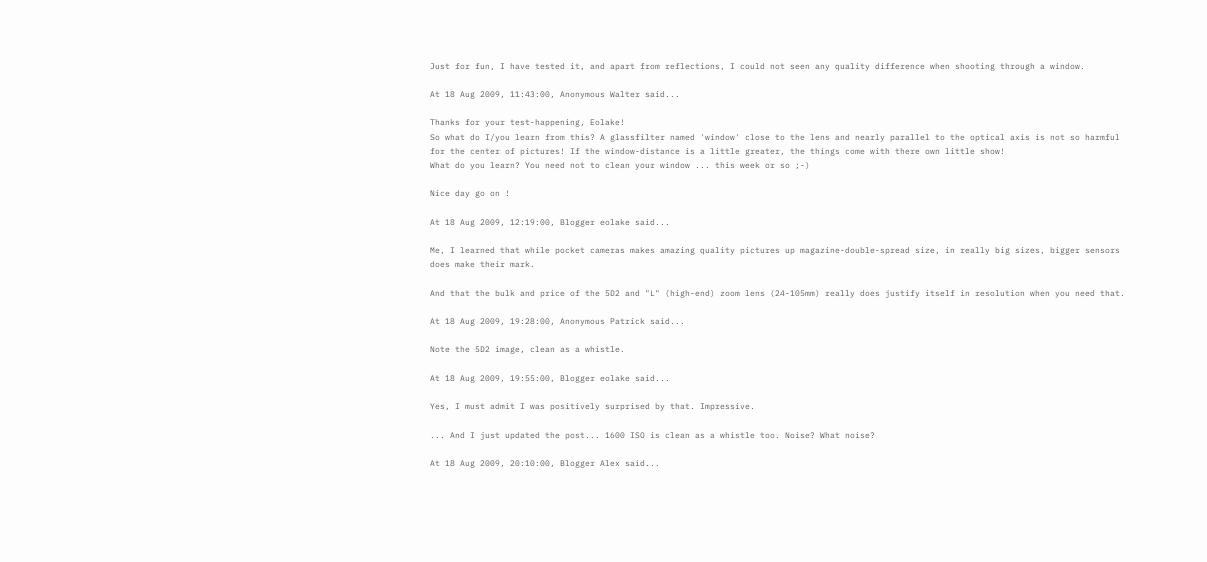Just for fun, I have tested it, and apart from reflections, I could not seen any quality difference when shooting through a window.

At 18 Aug 2009, 11:43:00, Anonymous Walter said...

Thanks for your test-happening, Eolake!
So what do I/you learn from this? A glassfilter named 'window' close to the lens and nearly parallel to the optical axis is not so harmful for the center of pictures! If the window-distance is a little greater, the things come with there own little show!
What do you learn? You need not to clean your window ... this week or so ;-)

Nice day go on !

At 18 Aug 2009, 12:19:00, Blogger eolake said...

Me, I learned that while pocket cameras makes amazing quality pictures up magazine-double-spread size, in really big sizes, bigger sensors does make their mark.

And that the bulk and price of the 5D2 and "L" (high-end) zoom lens (24-105mm) really does justify itself in resolution when you need that.

At 18 Aug 2009, 19:28:00, Anonymous Patrick said...

Note the 5D2 image, clean as a whistle.

At 18 Aug 2009, 19:55:00, Blogger eolake said...

Yes, I must admit I was positively surprised by that. Impressive.

... And I just updated the post... 1600 ISO is clean as a whistle too. Noise? What noise?

At 18 Aug 2009, 20:10:00, Blogger Alex said...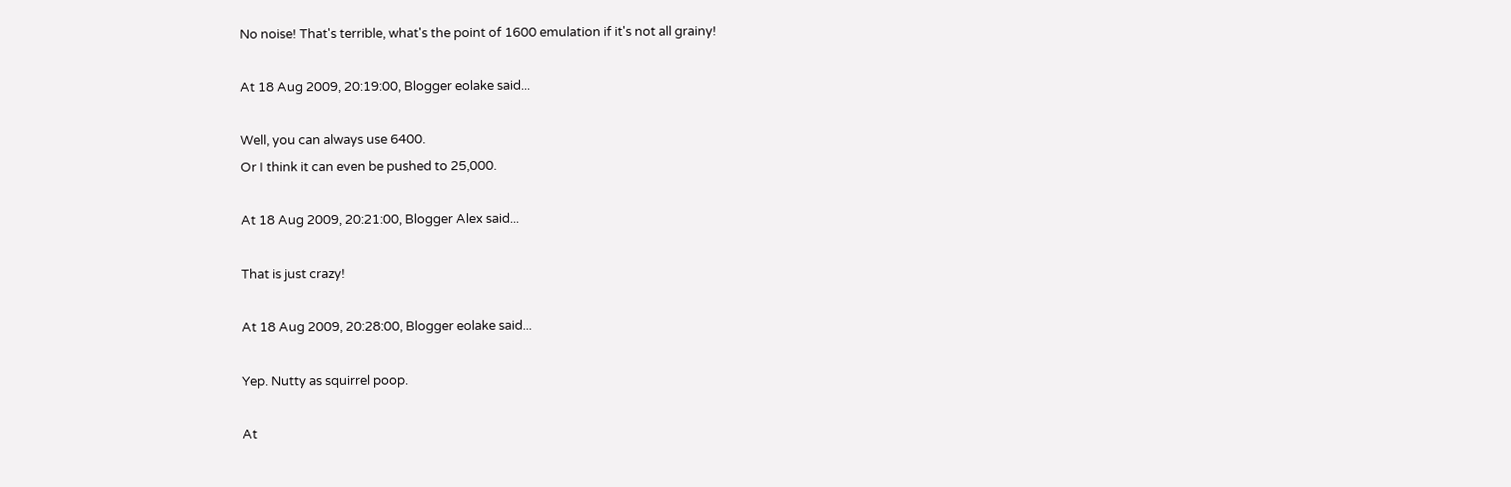No noise! That's terrible, what's the point of 1600 emulation if it's not all grainy!

At 18 Aug 2009, 20:19:00, Blogger eolake said...

Well, you can always use 6400.
Or I think it can even be pushed to 25,000.

At 18 Aug 2009, 20:21:00, Blogger Alex said...

That is just crazy!

At 18 Aug 2009, 20:28:00, Blogger eolake said...

Yep. Nutty as squirrel poop.

At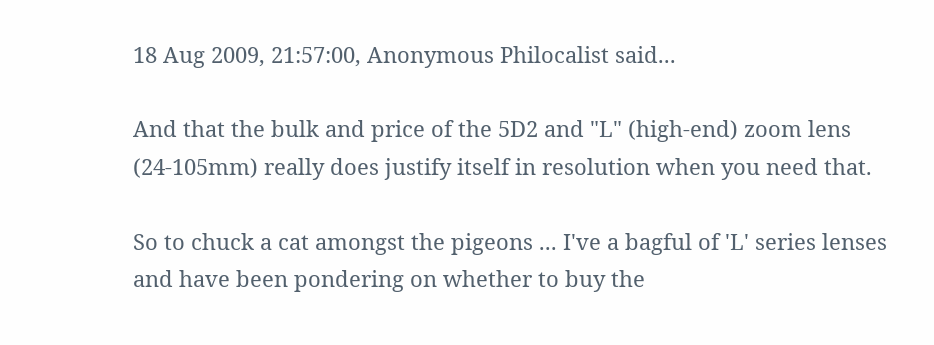18 Aug 2009, 21:57:00, Anonymous Philocalist said...

And that the bulk and price of the 5D2 and "L" (high-end) zoom lens (24-105mm) really does justify itself in resolution when you need that.

So to chuck a cat amongst the pigeons ... I've a bagful of 'L' series lenses and have been pondering on whether to buy the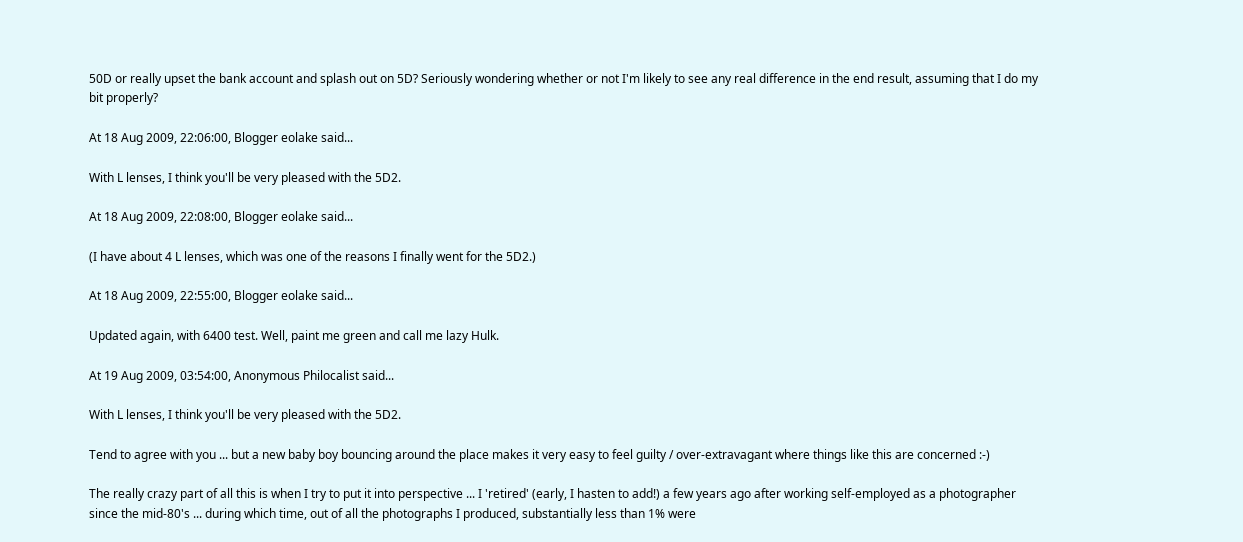50D or really upset the bank account and splash out on 5D? Seriously wondering whether or not I'm likely to see any real difference in the end result, assuming that I do my bit properly?

At 18 Aug 2009, 22:06:00, Blogger eolake said...

With L lenses, I think you'll be very pleased with the 5D2.

At 18 Aug 2009, 22:08:00, Blogger eolake said...

(I have about 4 L lenses, which was one of the reasons I finally went for the 5D2.)

At 18 Aug 2009, 22:55:00, Blogger eolake said...

Updated again, with 6400 test. Well, paint me green and call me lazy Hulk.

At 19 Aug 2009, 03:54:00, Anonymous Philocalist said...

With L lenses, I think you'll be very pleased with the 5D2.

Tend to agree with you ... but a new baby boy bouncing around the place makes it very easy to feel guilty / over-extravagant where things like this are concerned :-)

The really crazy part of all this is when I try to put it into perspective ... I 'retired' (early, I hasten to add!) a few years ago after working self-employed as a photographer since the mid-80's ... during which time, out of all the photographs I produced, substantially less than 1% were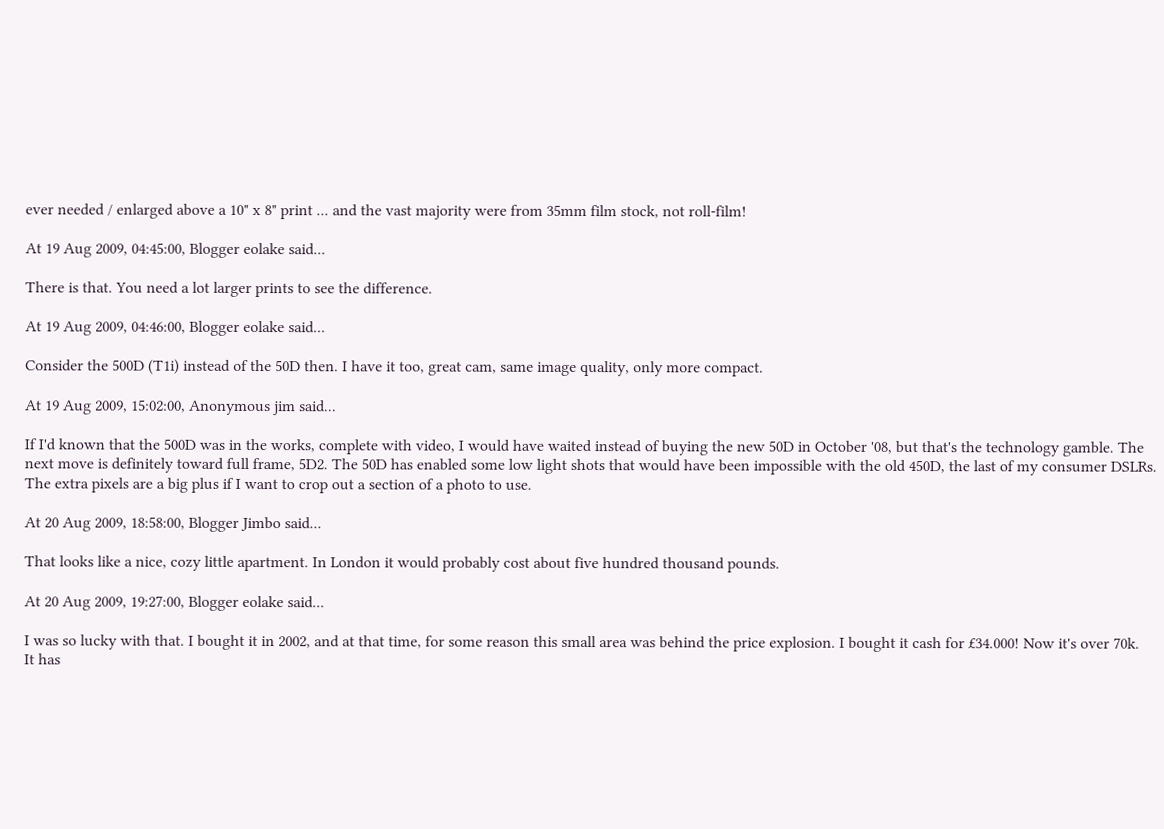ever needed / enlarged above a 10" x 8" print ... and the vast majority were from 35mm film stock, not roll-film!

At 19 Aug 2009, 04:45:00, Blogger eolake said...

There is that. You need a lot larger prints to see the difference.

At 19 Aug 2009, 04:46:00, Blogger eolake said...

Consider the 500D (T1i) instead of the 50D then. I have it too, great cam, same image quality, only more compact.

At 19 Aug 2009, 15:02:00, Anonymous jim said...

If I'd known that the 500D was in the works, complete with video, I would have waited instead of buying the new 50D in October '08, but that's the technology gamble. The next move is definitely toward full frame, 5D2. The 50D has enabled some low light shots that would have been impossible with the old 450D, the last of my consumer DSLRs. The extra pixels are a big plus if I want to crop out a section of a photo to use.

At 20 Aug 2009, 18:58:00, Blogger Jimbo said...

That looks like a nice, cozy little apartment. In London it would probably cost about five hundred thousand pounds.

At 20 Aug 2009, 19:27:00, Blogger eolake said...

I was so lucky with that. I bought it in 2002, and at that time, for some reason this small area was behind the price explosion. I bought it cash for £34.000! Now it's over 70k.
It has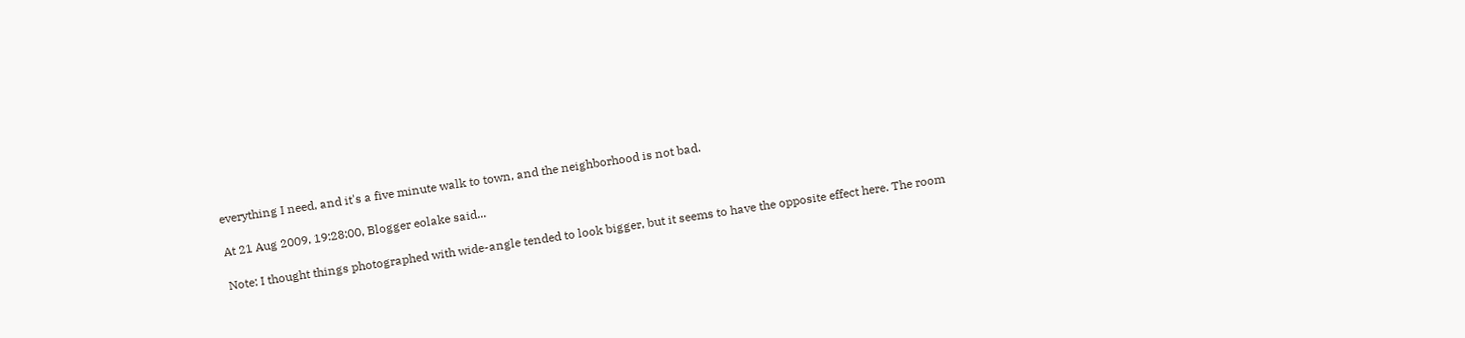everything I need, and it's a five minute walk to town, and the neighborhood is not bad.

At 21 Aug 2009, 19:28:00, Blogger eolake said...

Note: I thought things photographed with wide-angle tended to look bigger, but it seems to have the opposite effect here. The room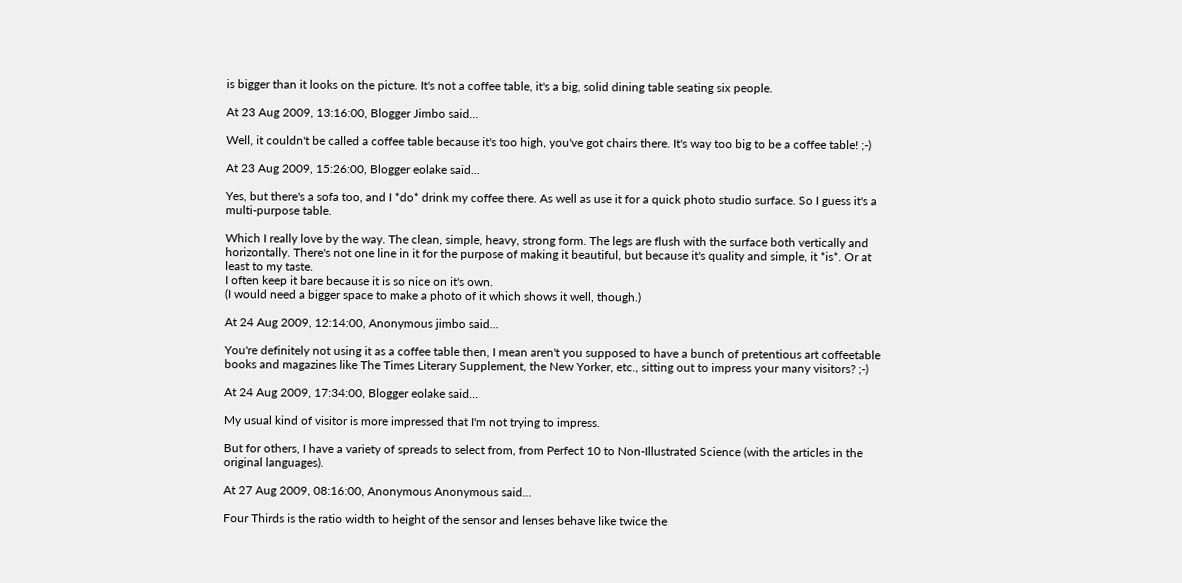is bigger than it looks on the picture. It's not a coffee table, it's a big, solid dining table seating six people.

At 23 Aug 2009, 13:16:00, Blogger Jimbo said...

Well, it couldn't be called a coffee table because it's too high, you've got chairs there. It's way too big to be a coffee table! ;-)

At 23 Aug 2009, 15:26:00, Blogger eolake said...

Yes, but there's a sofa too, and I *do* drink my coffee there. As well as use it for a quick photo studio surface. So I guess it's a multi-purpose table.

Which I really love by the way. The clean, simple, heavy, strong form. The legs are flush with the surface both vertically and horizontally. There's not one line in it for the purpose of making it beautiful, but because it's quality and simple, it *is*. Or at least to my taste.
I often keep it bare because it is so nice on it's own.
(I would need a bigger space to make a photo of it which shows it well, though.)

At 24 Aug 2009, 12:14:00, Anonymous jimbo said...

You're definitely not using it as a coffee table then, I mean aren't you supposed to have a bunch of pretentious art coffeetable books and magazines like The Times Literary Supplement, the New Yorker, etc., sitting out to impress your many visitors? ;-)

At 24 Aug 2009, 17:34:00, Blogger eolake said...

My usual kind of visitor is more impressed that I'm not trying to impress.

But for others, I have a variety of spreads to select from, from Perfect 10 to Non-Illustrated Science (with the articles in the original languages).

At 27 Aug 2009, 08:16:00, Anonymous Anonymous said...

Four Thirds is the ratio width to height of the sensor and lenses behave like twice the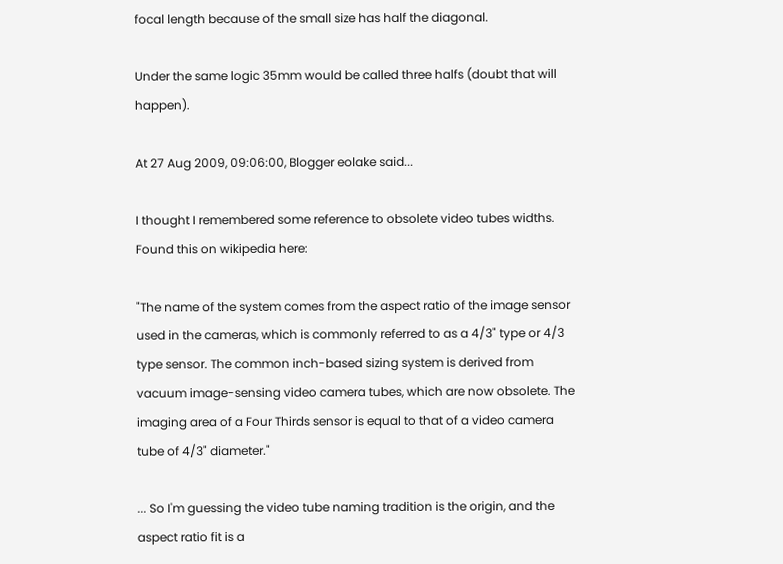focal length because of the small size has half the diagonal.

Under the same logic 35mm would be called three halfs (doubt that will happen).

At 27 Aug 2009, 09:06:00, Blogger eolake said...

I thought I remembered some reference to obsolete video tubes widths. Found this on wikipedia here:

"The name of the system comes from the aspect ratio of the image sensor used in the cameras, which is commonly referred to as a 4/3" type or 4/3 type sensor. The common inch-based sizing system is derived from vacuum image-sensing video camera tubes, which are now obsolete. The imaging area of a Four Thirds sensor is equal to that of a video camera tube of 4/3" diameter."

... So I'm guessing the video tube naming tradition is the origin, and the aspect ratio fit is a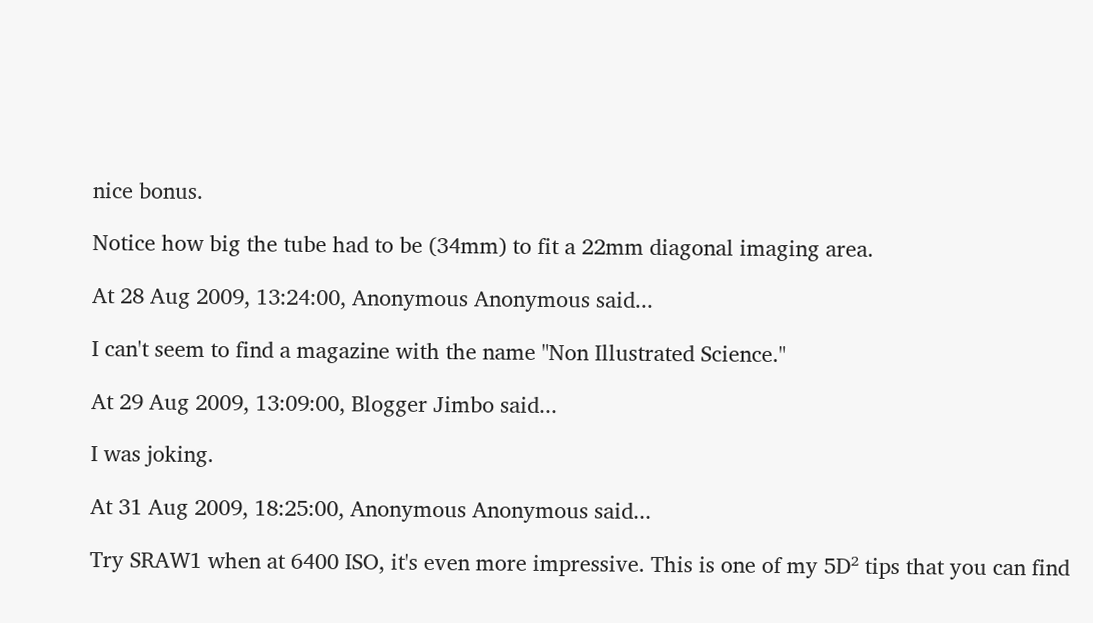nice bonus.

Notice how big the tube had to be (34mm) to fit a 22mm diagonal imaging area.

At 28 Aug 2009, 13:24:00, Anonymous Anonymous said...

I can't seem to find a magazine with the name "Non Illustrated Science."

At 29 Aug 2009, 13:09:00, Blogger Jimbo said...

I was joking.

At 31 Aug 2009, 18:25:00, Anonymous Anonymous said...

Try SRAW1 when at 6400 ISO, it's even more impressive. This is one of my 5D² tips that you can find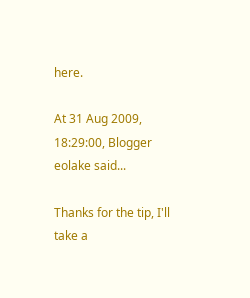here.

At 31 Aug 2009, 18:29:00, Blogger eolake said...

Thanks for the tip, I'll take a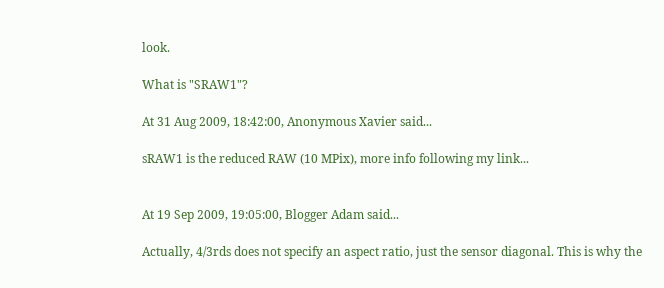look.

What is "SRAW1"?

At 31 Aug 2009, 18:42:00, Anonymous Xavier said...

sRAW1 is the reduced RAW (10 MPix), more info following my link...


At 19 Sep 2009, 19:05:00, Blogger Adam said...

Actually, 4/3rds does not specify an aspect ratio, just the sensor diagonal. This is why the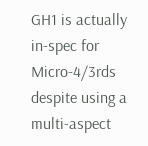GH1 is actually in-spec for Micro-4/3rds despite using a multi-aspect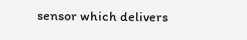sensor which delivers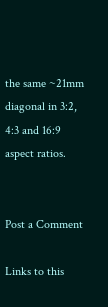the same ~21mm diagonal in 3:2, 4:3 and 16:9 aspect ratios.


Post a Comment

Links to this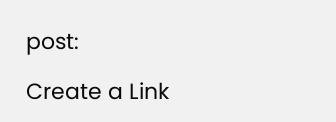post:

Create a Link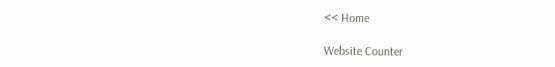<< Home

Website Counter